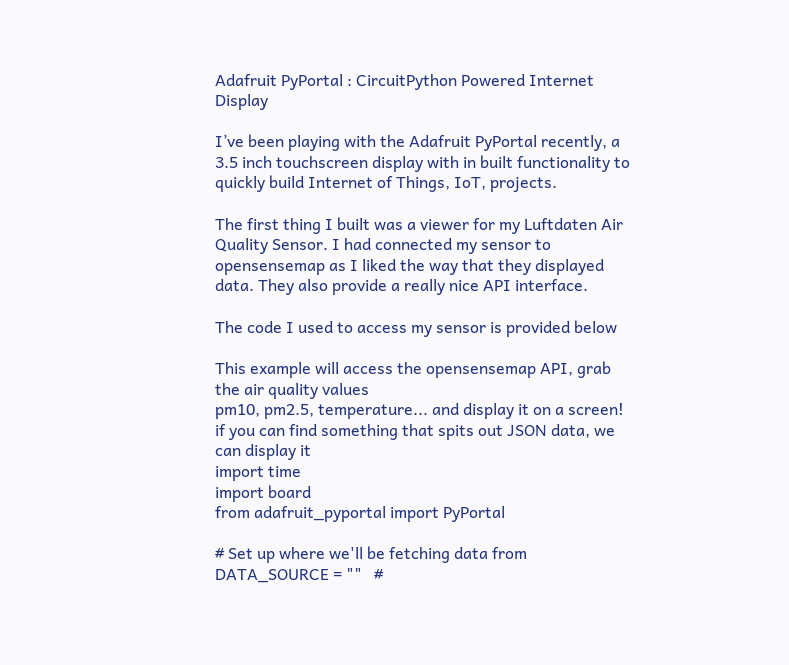Adafruit PyPortal : CircuitPython Powered Internet Display

I’ve been playing with the Adafruit PyPortal recently, a 3.5 inch touchscreen display with in built functionality to quickly build Internet of Things, IoT, projects.

The first thing I built was a viewer for my Luftdaten Air Quality Sensor. I had connected my sensor to opensensemap as I liked the way that they displayed data. They also provide a really nice API interface.

The code I used to access my sensor is provided below

This example will access the opensensemap API, grab the air quality values
pm10, pm2.5, temperature... and display it on a screen!
if you can find something that spits out JSON data, we can display it
import time
import board
from adafruit_pyportal import PyPortal

# Set up where we'll be fetching data from
DATA_SOURCE = ""   #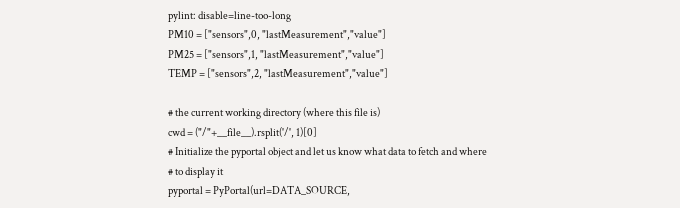pylint: disable=line-too-long
PM10 = ["sensors",0, "lastMeasurement","value"]
PM25 = ["sensors",1, "lastMeasurement","value"]
TEMP = ["sensors",2, "lastMeasurement","value"]

# the current working directory (where this file is)
cwd = ("/"+__file__).rsplit('/', 1)[0]
# Initialize the pyportal object and let us know what data to fetch and where
# to display it
pyportal = PyPortal(url=DATA_SOURCE,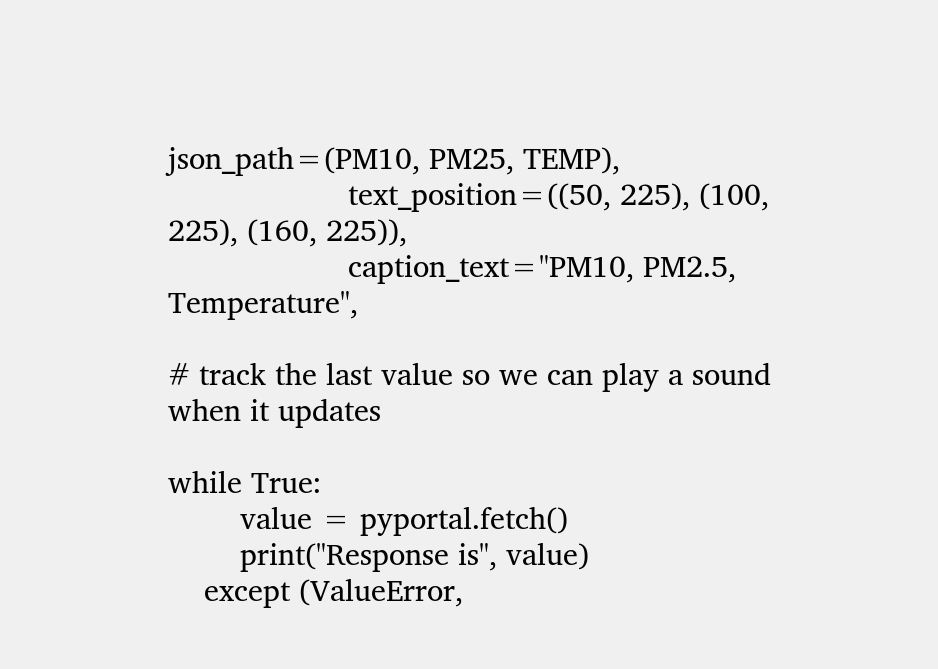json_path=(PM10, PM25, TEMP),
                    text_position=((50, 225), (100, 225), (160, 225)),
                    caption_text="PM10, PM2.5, Temperature",

# track the last value so we can play a sound when it updates

while True:
        value = pyportal.fetch()
        print("Response is", value)
    except (ValueError,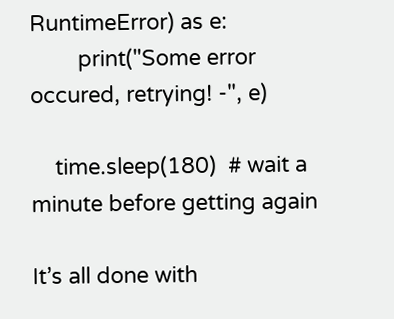RuntimeError) as e:
        print("Some error occured, retrying! -", e)

    time.sleep(180)  # wait a minute before getting again

It’s all done with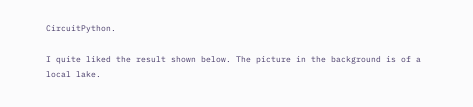CircuitPython.

I quite liked the result shown below. The picture in the background is of a local lake.